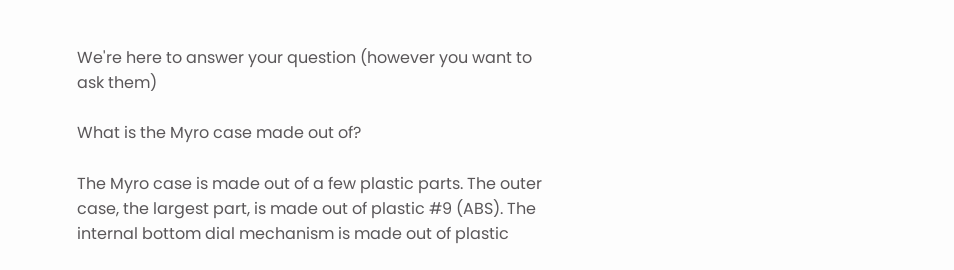We're here to answer your question (however you want to ask them)

What is the Myro case made out of?

The Myro case is made out of a few plastic parts. The outer case, the largest part, is made out of plastic #9 (ABS). The internal bottom dial mechanism is made out of plastic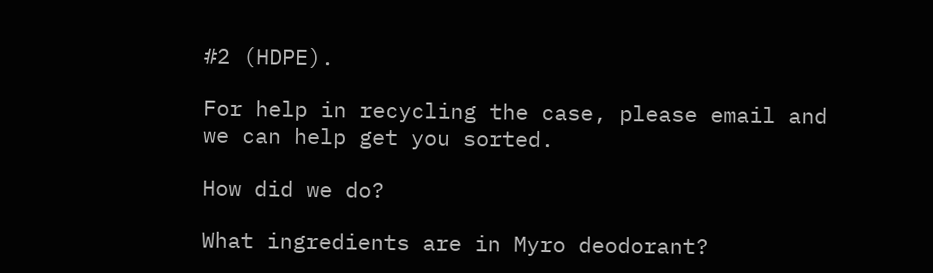#2 (HDPE).

For help in recycling the case, please email and we can help get you sorted.

How did we do?

What ingredients are in Myro deodorant?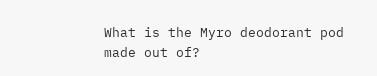What is the Myro deodorant pod made out of?